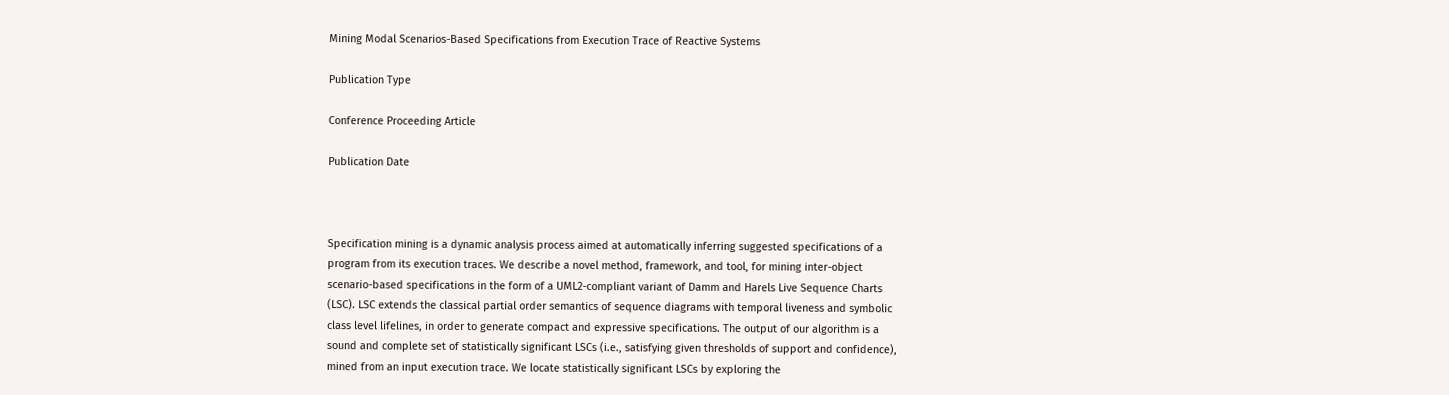Mining Modal Scenarios-Based Specifications from Execution Trace of Reactive Systems

Publication Type

Conference Proceeding Article

Publication Date



Specification mining is a dynamic analysis process aimed at automatically inferring suggested specifications of a program from its execution traces. We describe a novel method, framework, and tool, for mining inter-object scenario-based specifications in the form of a UML2-compliant variant of Damm and Harels Live Sequence Charts (LSC). LSC extends the classical partial order semantics of sequence diagrams with temporal liveness and symbolic class level lifelines, in order to generate compact and expressive specifications. The output of our algorithm is a sound and complete set of statistically significant LSCs (i.e., satisfying given thresholds of support and confidence), mined from an input execution trace. We locate statistically significant LSCs by exploring the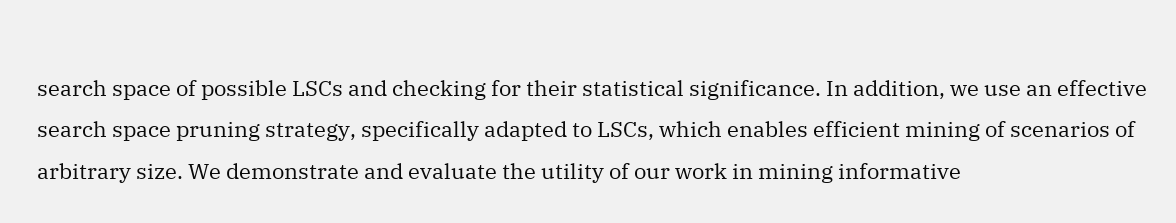search space of possible LSCs and checking for their statistical significance. In addition, we use an effective search space pruning strategy, specifically adapted to LSCs, which enables efficient mining of scenarios of arbitrary size. We demonstrate and evaluate the utility of our work in mining informative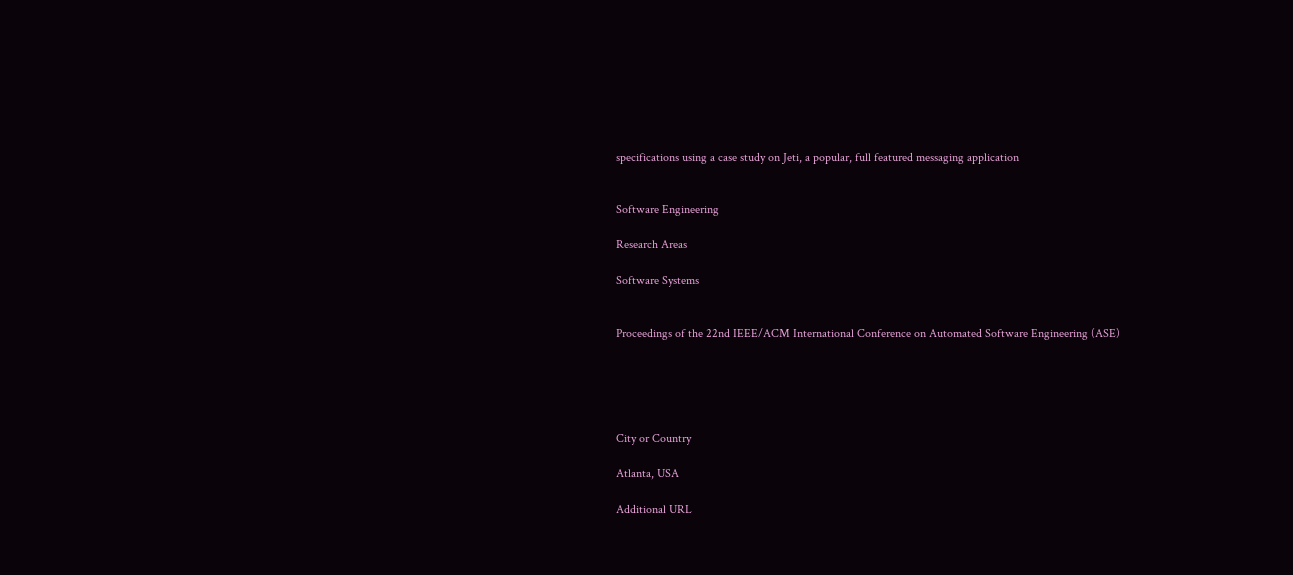specifications using a case study on Jeti, a popular, full featured messaging application


Software Engineering

Research Areas

Software Systems


Proceedings of the 22nd IEEE/ACM International Conference on Automated Software Engineering (ASE)





City or Country

Atlanta, USA

Additional URL